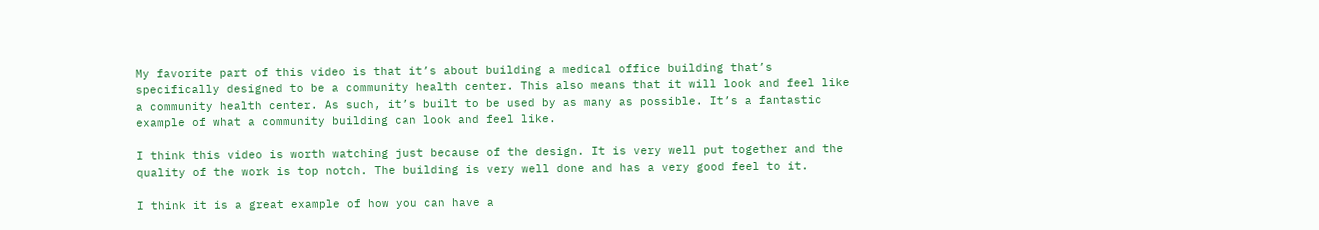My favorite part of this video is that it’s about building a medical office building that’s specifically designed to be a community health center. This also means that it will look and feel like a community health center. As such, it’s built to be used by as many as possible. It’s a fantastic example of what a community building can look and feel like.

I think this video is worth watching just because of the design. It is very well put together and the quality of the work is top notch. The building is very well done and has a very good feel to it.

I think it is a great example of how you can have a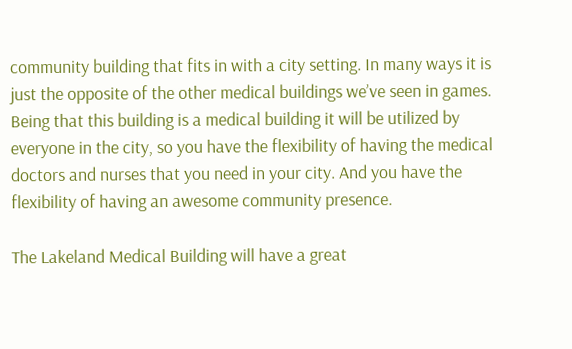community building that fits in with a city setting. In many ways it is just the opposite of the other medical buildings we’ve seen in games. Being that this building is a medical building it will be utilized by everyone in the city, so you have the flexibility of having the medical doctors and nurses that you need in your city. And you have the flexibility of having an awesome community presence.

The Lakeland Medical Building will have a great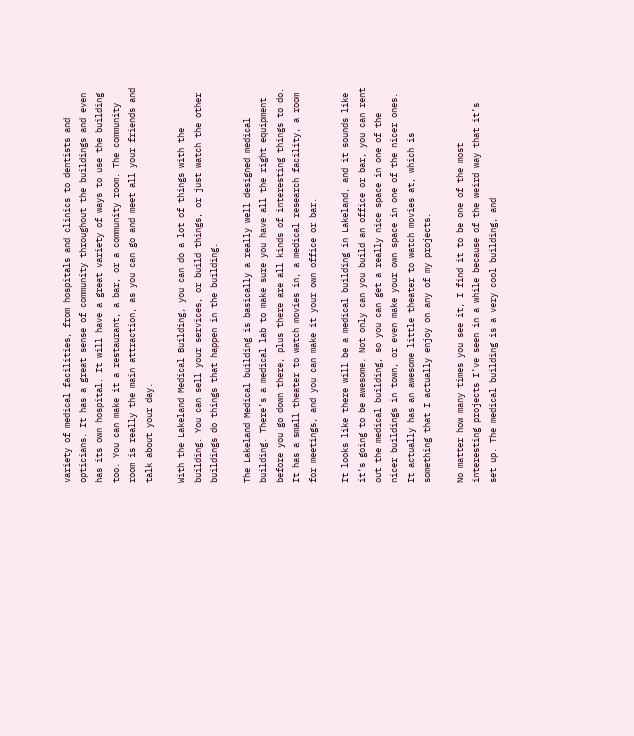variety of medical facilities, from hospitals and clinics to dentists and opticians. It has a great sense of community throughout the buildings and even has its own hospital. It will have a great variety of ways to use the building too. You can make it a restaurant, a bar, or a community room. The community room is really the main attraction, as you can go and meet all your friends and talk about your day.

With the Lakeland Medical Building, you can do a lot of things with the building. You can sell your services, or build things, or just watch the other buildings do things that happen in the building.

The Lakeland Medical building is basically a really well designed medical building. There’s a medical lab to make sure you have all the right equipment before you go down there, plus there are all kinds of interesting things to do. It has a small theater to watch movies in, a medical research facility, a room for meetings, and you can make it your own office or bar.

It looks like there will be a medical building in Lakeland, and it sounds like it’s going to be awesome. Not only can you build an office or bar, you can rent out the medical building, so you can get a really nice space in one of the nicer buildings in town, or even make your own space in one of the nicer ones. It actually has an awesome little theater to watch movies at, which is something that I actually enjoy on any of my projects.

No matter how many times you see it, I find it to be one of the most interesting projects I’ve seen in a while because of the weird way that it’s set up. The medical building is a very cool building, and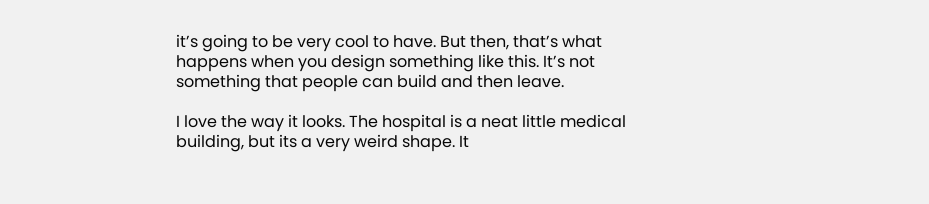it’s going to be very cool to have. But then, that’s what happens when you design something like this. It’s not something that people can build and then leave.

I love the way it looks. The hospital is a neat little medical building, but its a very weird shape. It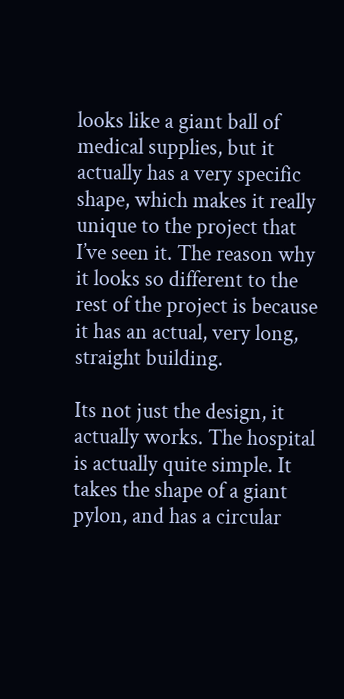looks like a giant ball of medical supplies, but it actually has a very specific shape, which makes it really unique to the project that I’ve seen it. The reason why it looks so different to the rest of the project is because it has an actual, very long, straight building.

Its not just the design, it actually works. The hospital is actually quite simple. It takes the shape of a giant pylon, and has a circular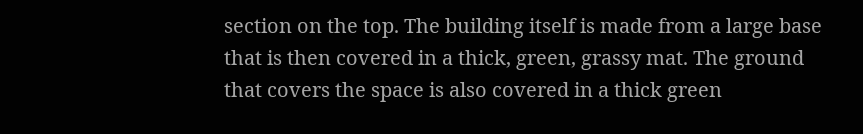section on the top. The building itself is made from a large base that is then covered in a thick, green, grassy mat. The ground that covers the space is also covered in a thick green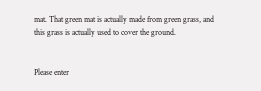mat. That green mat is actually made from green grass, and this grass is actually used to cover the ground.


Please enter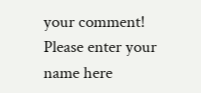your comment!
Please enter your name here